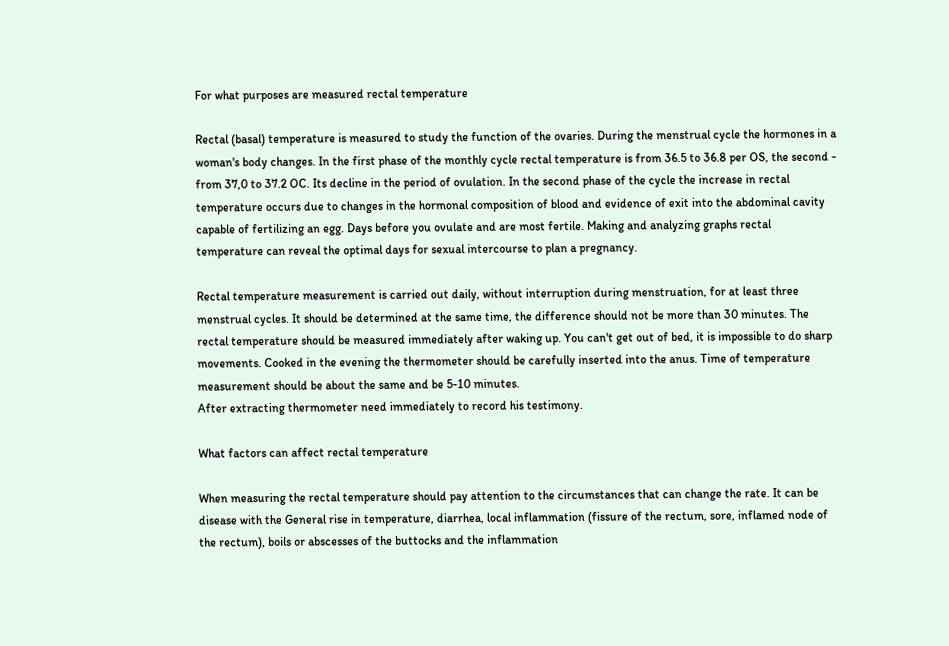For what purposes are measured rectal temperature

Rectal (basal) temperature is measured to study the function of the ovaries. During the menstrual cycle the hormones in a woman's body changes. In the first phase of the monthly cycle rectal temperature is from 36.5 to 36.8 per OS, the second - from 37,0 to 37.2 OC. Its decline in the period of ovulation. In the second phase of the cycle the increase in rectal temperature occurs due to changes in the hormonal composition of blood and evidence of exit into the abdominal cavity capable of fertilizing an egg. Days before you ovulate and are most fertile. Making and analyzing graphs rectal temperature can reveal the optimal days for sexual intercourse to plan a pregnancy.

Rectal temperature measurement is carried out daily, without interruption during menstruation, for at least three menstrual cycles. It should be determined at the same time, the difference should not be more than 30 minutes. The rectal temperature should be measured immediately after waking up. You can't get out of bed, it is impossible to do sharp movements. Cooked in the evening the thermometer should be carefully inserted into the anus. Time of temperature measurement should be about the same and be 5-10 minutes.
After extracting thermometer need immediately to record his testimony.

What factors can affect rectal temperature

When measuring the rectal temperature should pay attention to the circumstances that can change the rate. It can be disease with the General rise in temperature, diarrhea, local inflammation (fissure of the rectum, sore, inflamed node of the rectum), boils or abscesses of the buttocks and the inflammation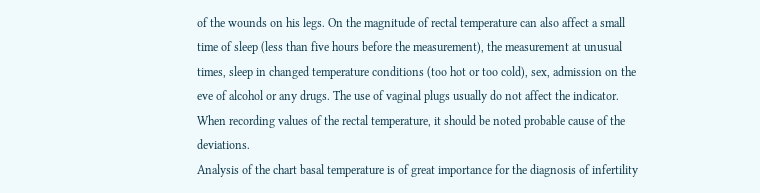of the wounds on his legs. On the magnitude of rectal temperature can also affect a small time of sleep (less than five hours before the measurement), the measurement at unusual times, sleep in changed temperature conditions (too hot or too cold), sex, admission on the eve of alcohol or any drugs. The use of vaginal plugs usually do not affect the indicator. When recording values of the rectal temperature, it should be noted probable cause of the deviations.
Analysis of the chart basal temperature is of great importance for the diagnosis of infertility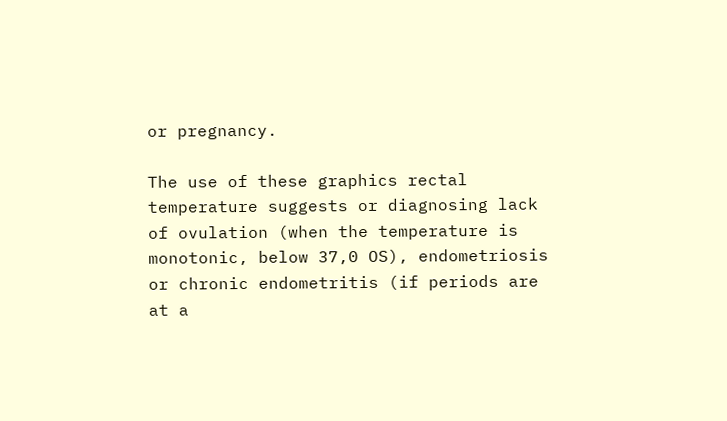or pregnancy.

The use of these graphics rectal temperature suggests or diagnosing lack of ovulation (when the temperature is monotonic, below 37,0 OS), endometriosis or chronic endometritis (if periods are at a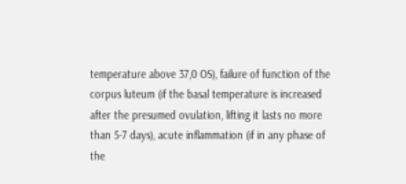temperature above 37,0 OS), failure of function of the corpus luteum (if the basal temperature is increased after the presumed ovulation, lifting it lasts no more than 5-7 days), acute inflammation (if in any phase of the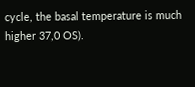cycle, the basal temperature is much higher 37,0 OS).